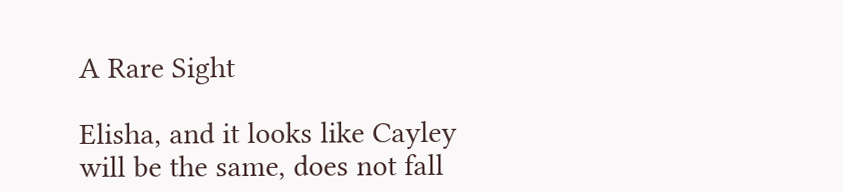A Rare Sight

Elisha, and it looks like Cayley will be the same, does not fall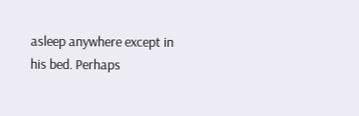asleep anywhere except in his bed. Perhaps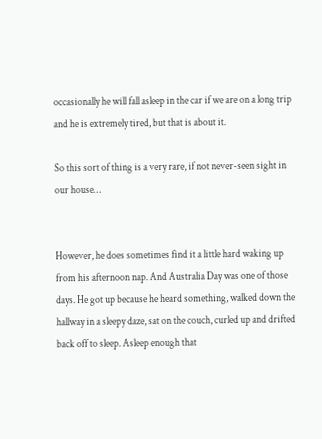occasionally he will fall asleep in the car if we are on a long trip and he is extremely tired, but that is about it.

So this sort of thing is a very rare, if not never-seen sight in our house…


However, he does sometimes find it a little hard waking up from his afternoon nap. And Australia Day was one of those days. He got up because he heard something, walked down the hallway in a sleepy daze, sat on the couch, curled up and drifted back off to sleep. Asleep enough that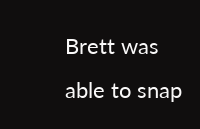Brett was able to snap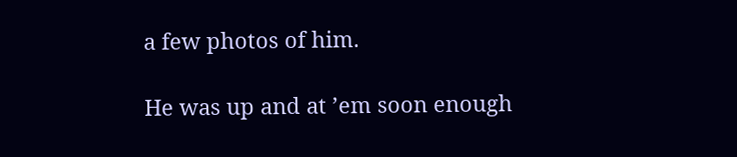a few photos of him.

He was up and at ’em soon enough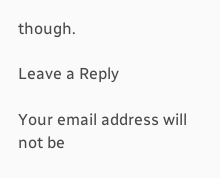though.

Leave a Reply

Your email address will not be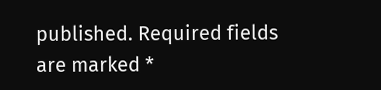published. Required fields are marked *